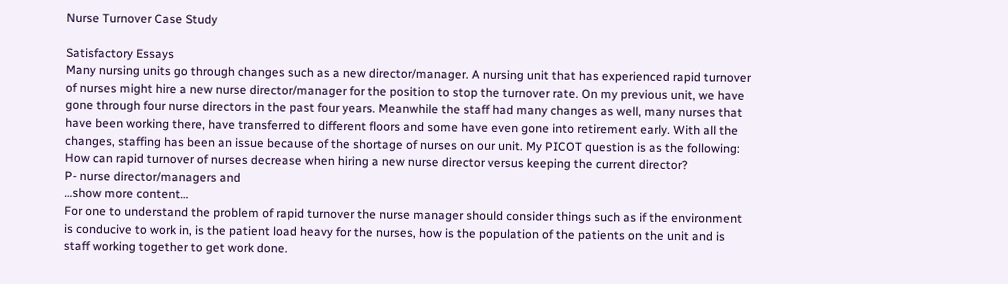Nurse Turnover Case Study

Satisfactory Essays
Many nursing units go through changes such as a new director/manager. A nursing unit that has experienced rapid turnover of nurses might hire a new nurse director/manager for the position to stop the turnover rate. On my previous unit, we have gone through four nurse directors in the past four years. Meanwhile the staff had many changes as well, many nurses that have been working there, have transferred to different floors and some have even gone into retirement early. With all the changes, staffing has been an issue because of the shortage of nurses on our unit. My PICOT question is as the following: How can rapid turnover of nurses decrease when hiring a new nurse director versus keeping the current director?
P- nurse director/managers and
…show more content…
For one to understand the problem of rapid turnover the nurse manager should consider things such as if the environment is conducive to work in, is the patient load heavy for the nurses, how is the population of the patients on the unit and is staff working together to get work done.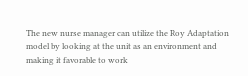The new nurse manager can utilize the Roy Adaptation model by looking at the unit as an environment and making it favorable to work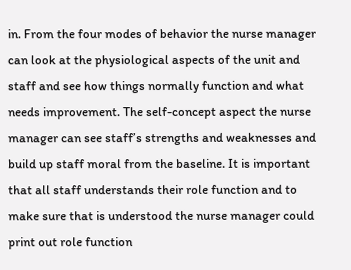in. From the four modes of behavior the nurse manager can look at the physiological aspects of the unit and staff and see how things normally function and what needs improvement. The self-concept aspect the nurse manager can see staff’s strengths and weaknesses and build up staff moral from the baseline. It is important that all staff understands their role function and to make sure that is understood the nurse manager could print out role function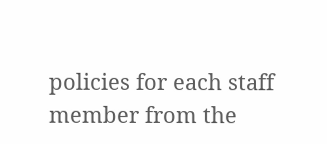policies for each staff member from the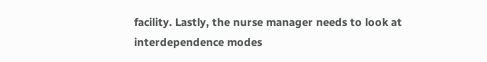facility. Lastly, the nurse manager needs to look at interdependence modes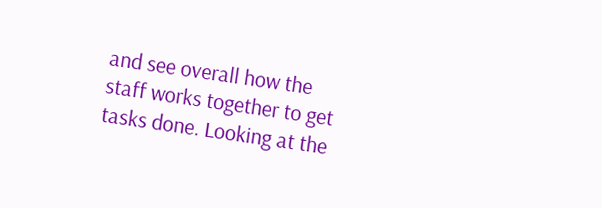and see overall how the staff works together to get tasks done. Looking at the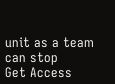unit as a team can stop
Get Access